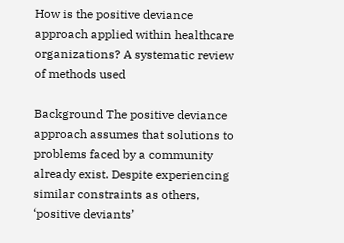How is the positive deviance approach applied within healthcare organizations? A systematic review of methods used

Background The positive deviance approach assumes that solutions to problems faced by a community already exist. Despite experiencing similar constraints as others, ‘positive deviants’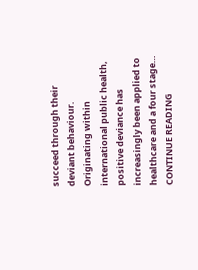succeed through their deviant behaviour. Originating within international public health, positive deviance has increasingly been applied to healthcare and a four stage… CONTINUE READING